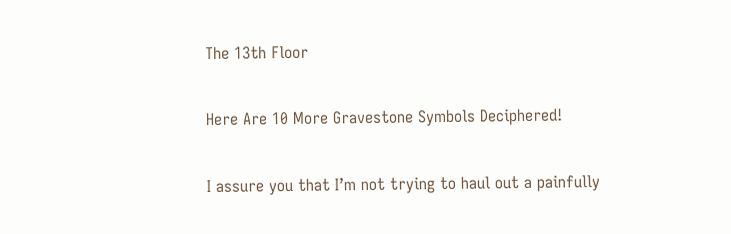The 13th Floor

Here Are 10 More Gravestone Symbols Deciphered!

I assure you that I’m not trying to haul out a painfully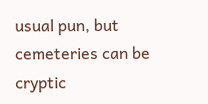usual pun, but cemeteries can be cryptic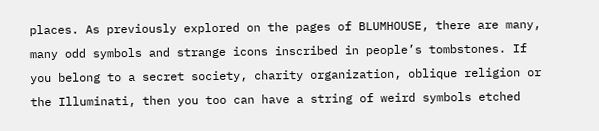places. As previously explored on the pages of BLUMHOUSE, there are many, many odd symbols and strange icons inscribed in people’s tombstones. If you belong to a secret society, charity organization, oblique religion or the Illuminati, then you too can have a string of weird symbols etched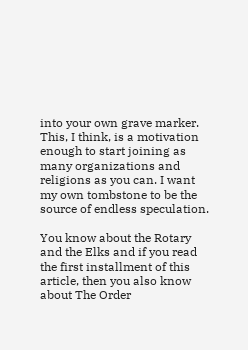into your own grave marker. This, I think, is a motivation enough to start joining as many organizations and religions as you can. I want my own tombstone to be the source of endless speculation.

You know about the Rotary and the Elks and if you read the first installment of this article, then you also know about The Order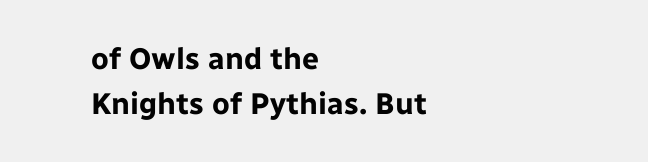of Owls and the Knights of Pythias. But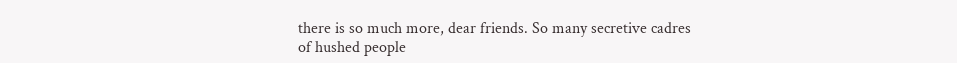there is so much more, dear friends. So many secretive cadres of hushed people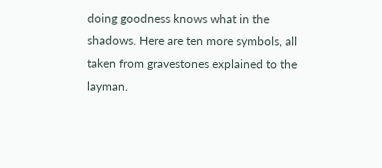doing goodness knows what in the shadows. Here are ten more symbols, all taken from gravestones explained to the layman.